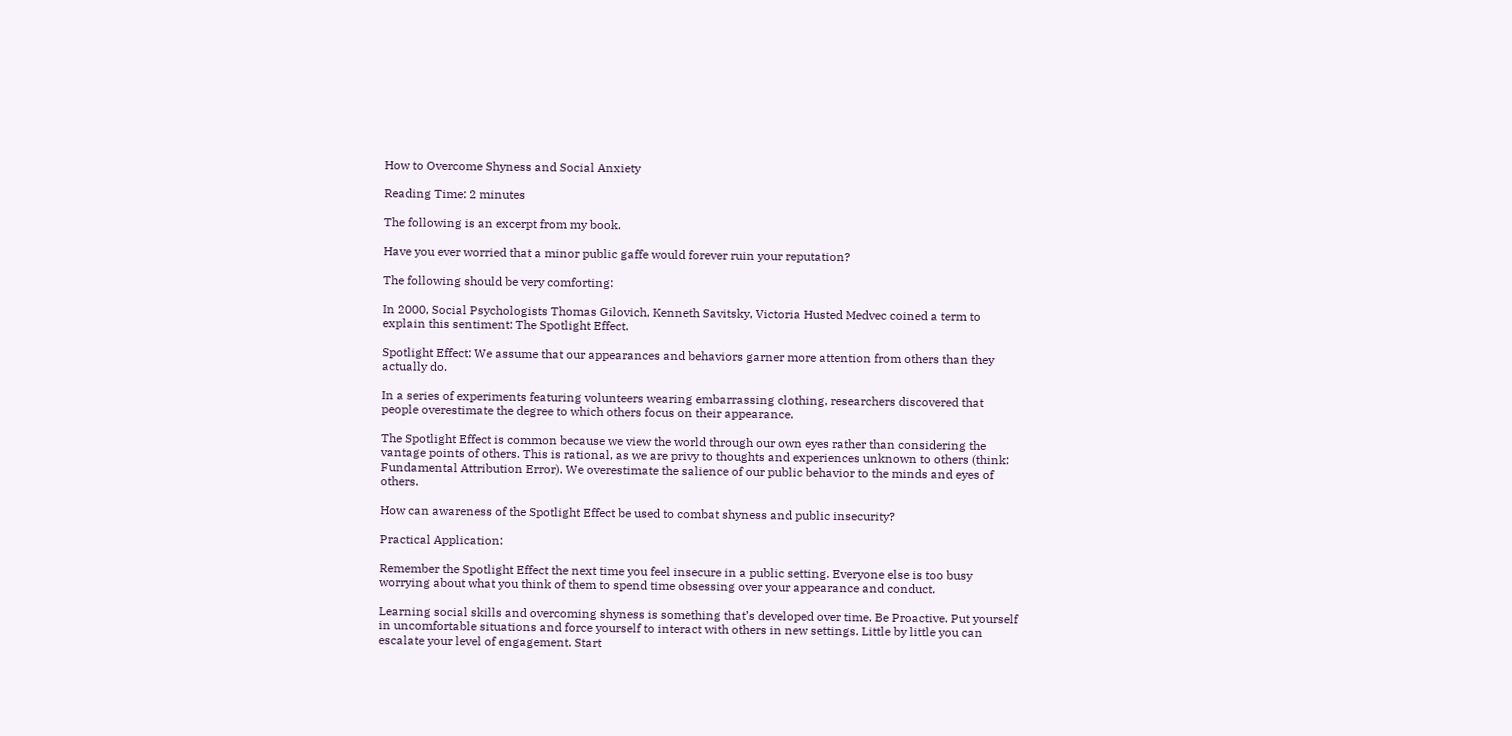How to Overcome Shyness and Social Anxiety

Reading Time: 2 minutes

The following is an excerpt from my book.

Have you ever worried that a minor public gaffe would forever ruin your reputation?

The following should be very comforting:

In 2000, Social Psychologists Thomas Gilovich, Kenneth Savitsky, Victoria Husted Medvec coined a term to explain this sentiment: The Spotlight Effect.

Spotlight Effect: We assume that our appearances and behaviors garner more attention from others than they actually do.

In a series of experiments featuring volunteers wearing embarrassing clothing, researchers discovered that people overestimate the degree to which others focus on their appearance.

The Spotlight Effect is common because we view the world through our own eyes rather than considering the vantage points of others. This is rational, as we are privy to thoughts and experiences unknown to others (think: Fundamental Attribution Error). We overestimate the salience of our public behavior to the minds and eyes of others.

How can awareness of the Spotlight Effect be used to combat shyness and public insecurity?

Practical Application:

Remember the Spotlight Effect the next time you feel insecure in a public setting. Everyone else is too busy worrying about what you think of them to spend time obsessing over your appearance and conduct.

Learning social skills and overcoming shyness is something that’s developed over time. Be Proactive. Put yourself in uncomfortable situations and force yourself to interact with others in new settings. Little by little you can escalate your level of engagement. Start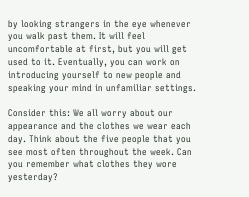by looking strangers in the eye whenever you walk past them. It will feel uncomfortable at first, but you will get used to it. Eventually, you can work on introducing yourself to new people and speaking your mind in unfamiliar settings.

Consider this: We all worry about our appearance and the clothes we wear each day. Think about the five people that you see most often throughout the week. Can you remember what clothes they wore yesterday?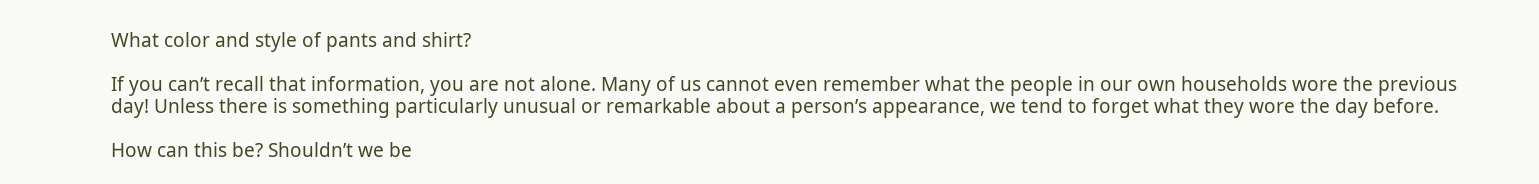What color and style of pants and shirt?

If you can’t recall that information, you are not alone. Many of us cannot even remember what the people in our own households wore the previous day! Unless there is something particularly unusual or remarkable about a person’s appearance, we tend to forget what they wore the day before.

How can this be? Shouldn’t we be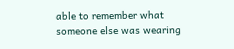able to remember what someone else was wearing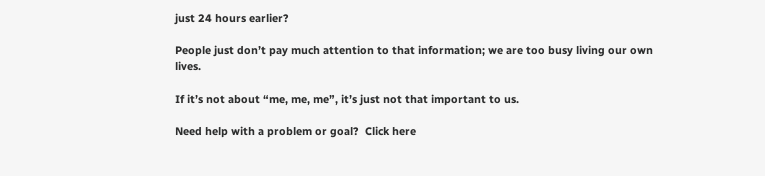just 24 hours earlier?

People just don’t pay much attention to that information; we are too busy living our own lives.

If it’s not about “me, me, me”, it’s just not that important to us.

Need help with a problem or goal?  Click here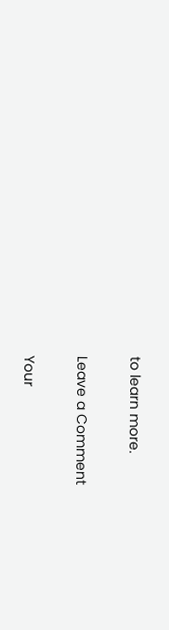to learn more.

Leave a Comment

Your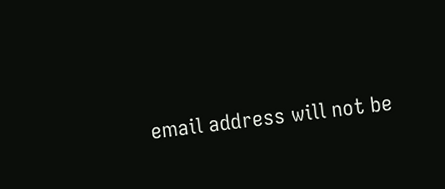email address will not be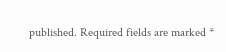published. Required fields are marked *